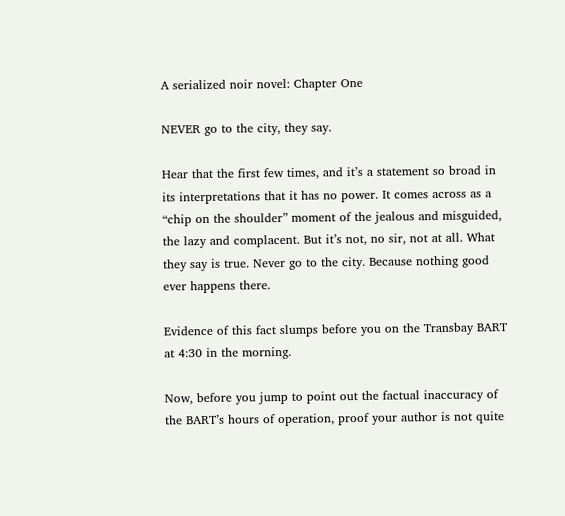A serialized noir novel: Chapter One

NEVER go to the city, they say.

Hear that the first few times, and it’s a statement so broad in its interpretations that it has no power. It comes across as a “chip on the shoulder” moment of the jealous and misguided, the lazy and complacent. But it’s not, no sir, not at all. What they say is true. Never go to the city. Because nothing good ever happens there.

Evidence of this fact slumps before you on the Transbay BART at 4:30 in the morning.

Now, before you jump to point out the factual inaccuracy of the BART’s hours of operation, proof your author is not quite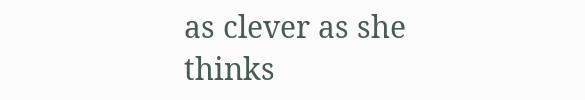as clever as she thinks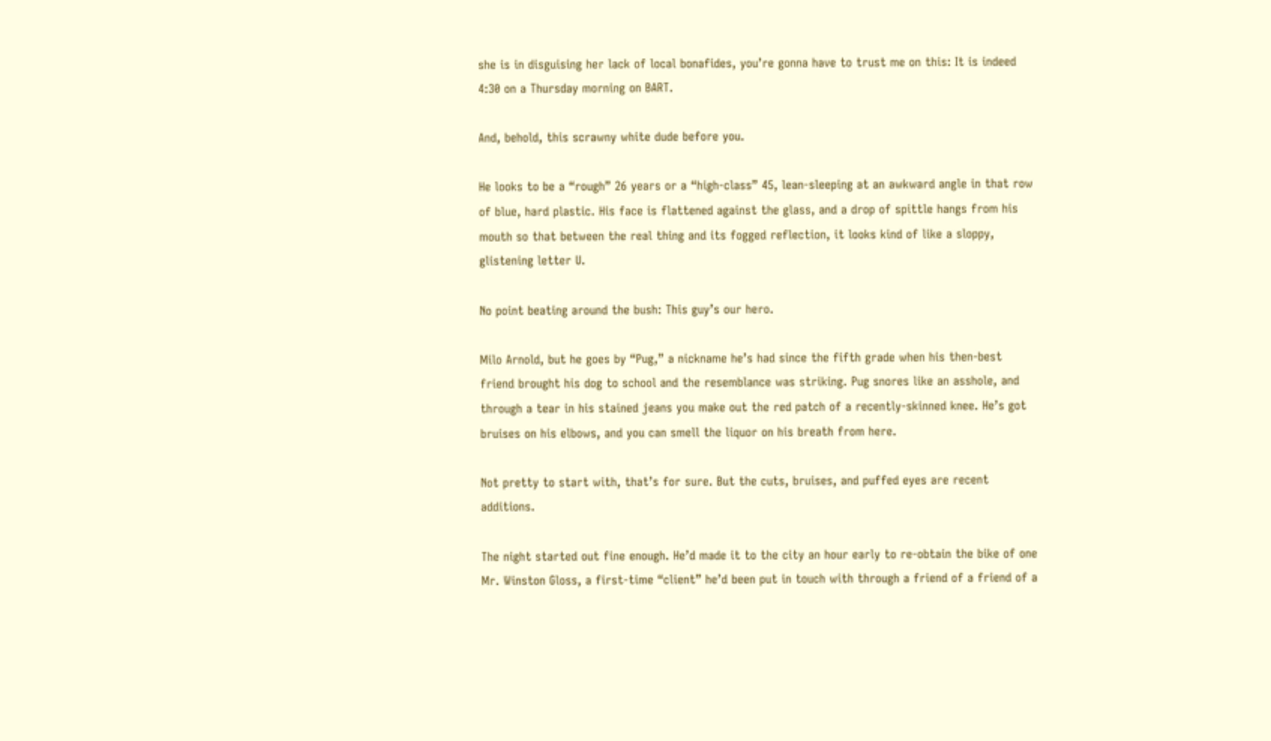she is in disguising her lack of local bonafides, you’re gonna have to trust me on this: It is indeed 4:30 on a Thursday morning on BART.

And, behold, this scrawny white dude before you.

He looks to be a “rough” 26 years or a “high-class” 45, lean-sleeping at an awkward angle in that row of blue, hard plastic. His face is flattened against the glass, and a drop of spittle hangs from his mouth so that between the real thing and its fogged reflection, it looks kind of like a sloppy, glistening letter U.

No point beating around the bush: This guy’s our hero.

Milo Arnold, but he goes by “Pug,” a nickname he’s had since the fifth grade when his then-best friend brought his dog to school and the resemblance was striking. Pug snores like an asshole, and through a tear in his stained jeans you make out the red patch of a recently-skinned knee. He’s got bruises on his elbows, and you can smell the liquor on his breath from here.

Not pretty to start with, that’s for sure. But the cuts, bruises, and puffed eyes are recent additions.

The night started out fine enough. He’d made it to the city an hour early to re-obtain the bike of one Mr. Winston Gloss, a first-time “client” he’d been put in touch with through a friend of a friend of a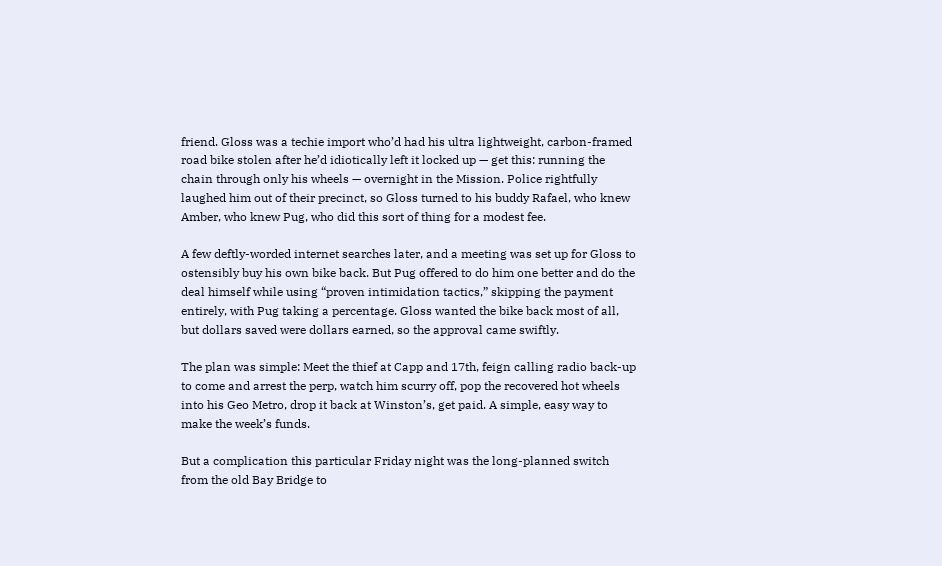friend. Gloss was a techie import who’d had his ultra lightweight, carbon-framed road bike stolen after he’d idiotically left it locked up — get this: running the chain through only his wheels — overnight in the Mission. Police rightfully laughed him out of their precinct, so Gloss turned to his buddy Rafael, who knew Amber, who knew Pug, who did this sort of thing for a modest fee.

A few deftly-worded internet searches later, and a meeting was set up for Gloss to ostensibly buy his own bike back. But Pug offered to do him one better and do the deal himself while using “proven intimidation tactics,” skipping the payment entirely, with Pug taking a percentage. Gloss wanted the bike back most of all, but dollars saved were dollars earned, so the approval came swiftly.

The plan was simple: Meet the thief at Capp and 17th, feign calling radio back-up to come and arrest the perp, watch him scurry off, pop the recovered hot wheels into his Geo Metro, drop it back at Winston’s, get paid. A simple, easy way to make the week’s funds.

But a complication this particular Friday night was the long-planned switch from the old Bay Bridge to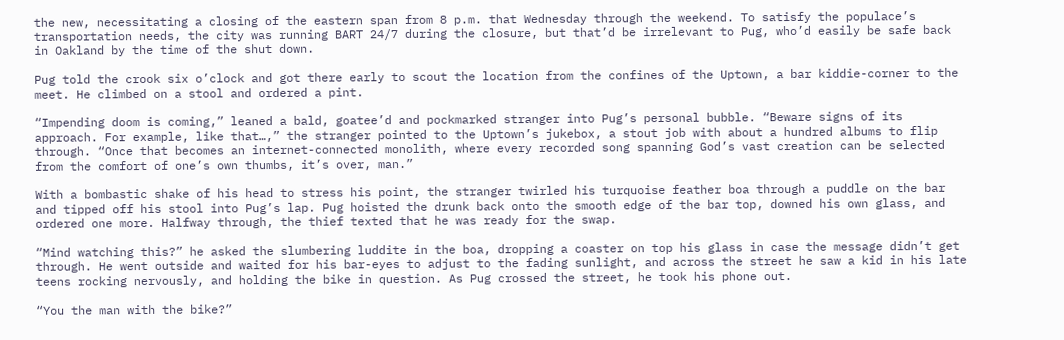the new, necessitating a closing of the eastern span from 8 p.m. that Wednesday through the weekend. To satisfy the populace’s transportation needs, the city was running BART 24/7 during the closure, but that’d be irrelevant to Pug, who’d easily be safe back in Oakland by the time of the shut down.

Pug told the crook six o’clock and got there early to scout the location from the confines of the Uptown, a bar kiddie-corner to the meet. He climbed on a stool and ordered a pint.

“Impending doom is coming,” leaned a bald, goatee’d and pockmarked stranger into Pug’s personal bubble. “Beware signs of its approach. For example, like that…,” the stranger pointed to the Uptown’s jukebox, a stout job with about a hundred albums to flip through. “Once that becomes an internet-connected monolith, where every recorded song spanning God’s vast creation can be selected from the comfort of one’s own thumbs, it’s over, man.”

With a bombastic shake of his head to stress his point, the stranger twirled his turquoise feather boa through a puddle on the bar and tipped off his stool into Pug’s lap. Pug hoisted the drunk back onto the smooth edge of the bar top, downed his own glass, and ordered one more. Halfway through, the thief texted that he was ready for the swap.

“Mind watching this?” he asked the slumbering luddite in the boa, dropping a coaster on top his glass in case the message didn’t get through. He went outside and waited for his bar-eyes to adjust to the fading sunlight, and across the street he saw a kid in his late teens rocking nervously, and holding the bike in question. As Pug crossed the street, he took his phone out.

“You the man with the bike?”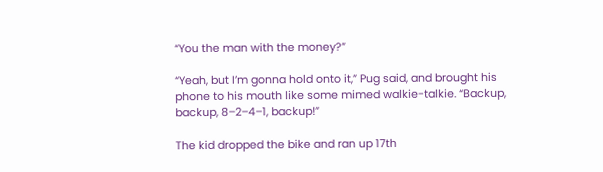“You the man with the money?”

“Yeah, but I’m gonna hold onto it,” Pug said, and brought his phone to his mouth like some mimed walkie-talkie. “Backup, backup, 8–2–4–1, backup!”

The kid dropped the bike and ran up 17th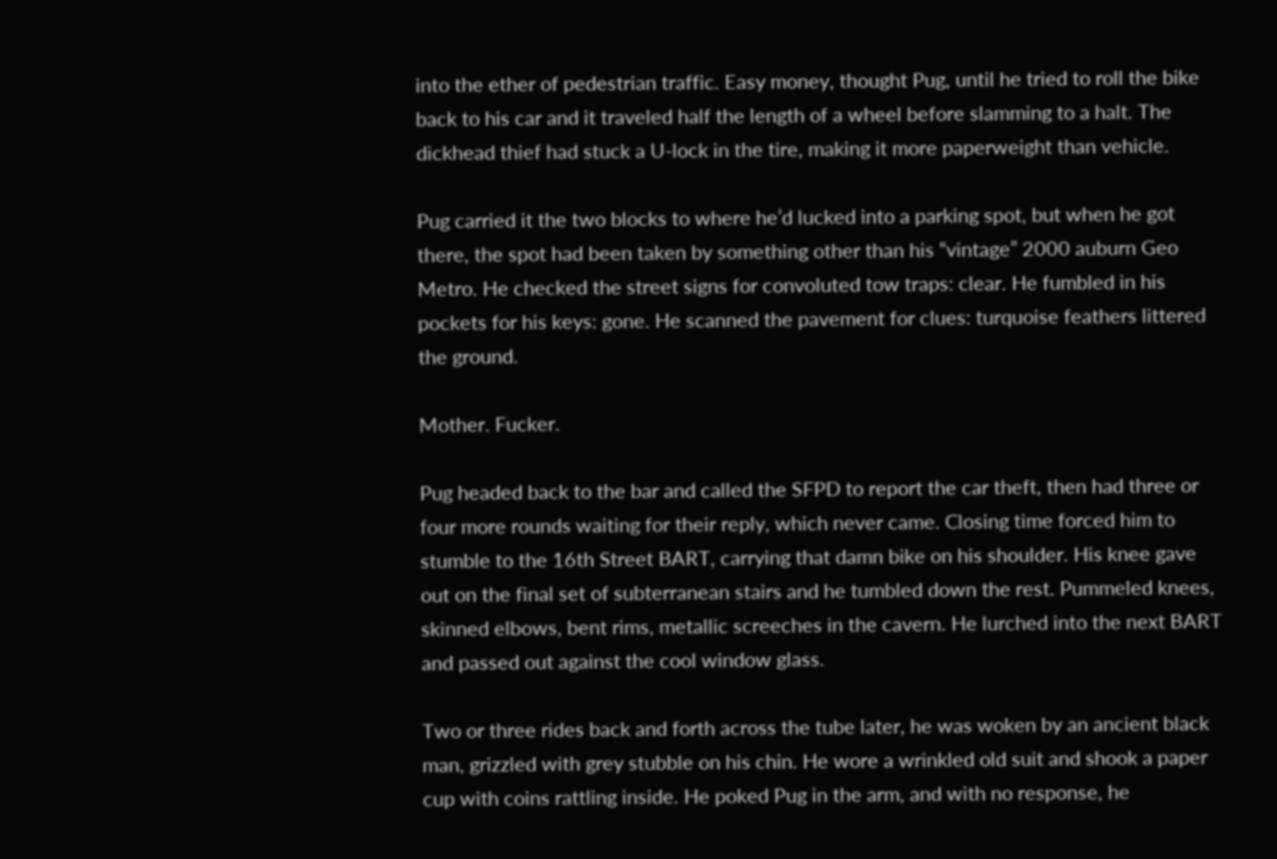into the ether of pedestrian traffic. Easy money, thought Pug, until he tried to roll the bike back to his car and it traveled half the length of a wheel before slamming to a halt. The dickhead thief had stuck a U-lock in the tire, making it more paperweight than vehicle.

Pug carried it the two blocks to where he’d lucked into a parking spot, but when he got there, the spot had been taken by something other than his “vintage” 2000 auburn Geo Metro. He checked the street signs for convoluted tow traps: clear. He fumbled in his pockets for his keys: gone. He scanned the pavement for clues: turquoise feathers littered the ground.

Mother. Fucker.

Pug headed back to the bar and called the SFPD to report the car theft, then had three or four more rounds waiting for their reply, which never came. Closing time forced him to stumble to the 16th Street BART, carrying that damn bike on his shoulder. His knee gave out on the final set of subterranean stairs and he tumbled down the rest. Pummeled knees, skinned elbows, bent rims, metallic screeches in the cavern. He lurched into the next BART and passed out against the cool window glass.

Two or three rides back and forth across the tube later, he was woken by an ancient black man, grizzled with grey stubble on his chin. He wore a wrinkled old suit and shook a paper cup with coins rattling inside. He poked Pug in the arm, and with no response, he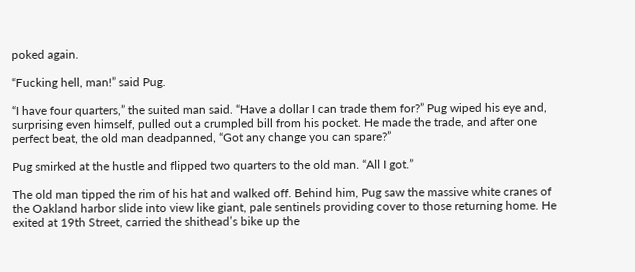poked again.

“Fucking hell, man!” said Pug.

“I have four quarters,” the suited man said. “Have a dollar I can trade them for?” Pug wiped his eye and, surprising even himself, pulled out a crumpled bill from his pocket. He made the trade, and after one perfect beat, the old man deadpanned, “Got any change you can spare?”

Pug smirked at the hustle and flipped two quarters to the old man. “All I got.”

The old man tipped the rim of his hat and walked off. Behind him, Pug saw the massive white cranes of the Oakland harbor slide into view like giant, pale sentinels providing cover to those returning home. He exited at 19th Street, carried the shithead’s bike up the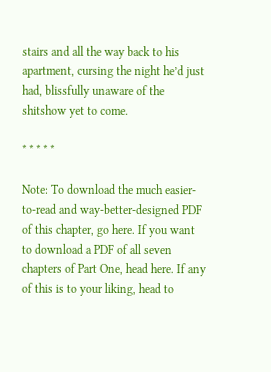stairs and all the way back to his apartment, cursing the night he’d just had, blissfully unaware of the shitshow yet to come.

* * * * *

Note: To download the much easier-to-read and way-better-designed PDF of this chapter, go here. If you want to download a PDF of all seven chapters of Part One, head here. If any of this is to your liking, head to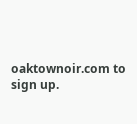oaktownoir.com to sign up.